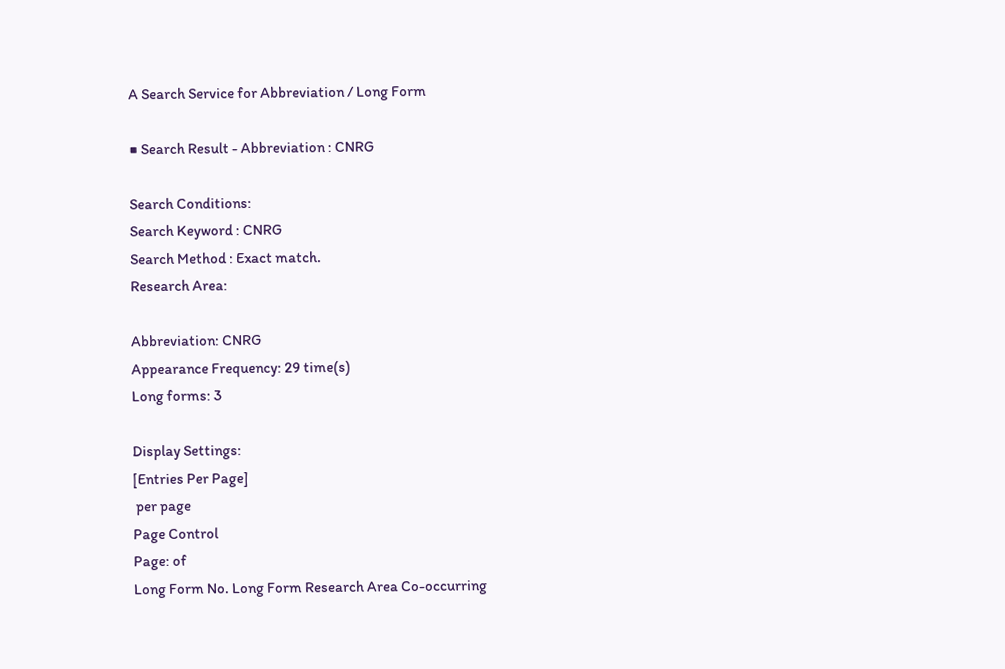A Search Service for Abbreviation / Long Form

■ Search Result - Abbreviation : CNRG

Search Conditions:
Search Keyword : CNRG
Search Method : Exact match.
Research Area:

Abbreviation: CNRG
Appearance Frequency: 29 time(s)
Long forms: 3

Display Settings:
[Entries Per Page]
 per page
Page Control
Page: of
Long Form No. Long Form Research Area Co-occurring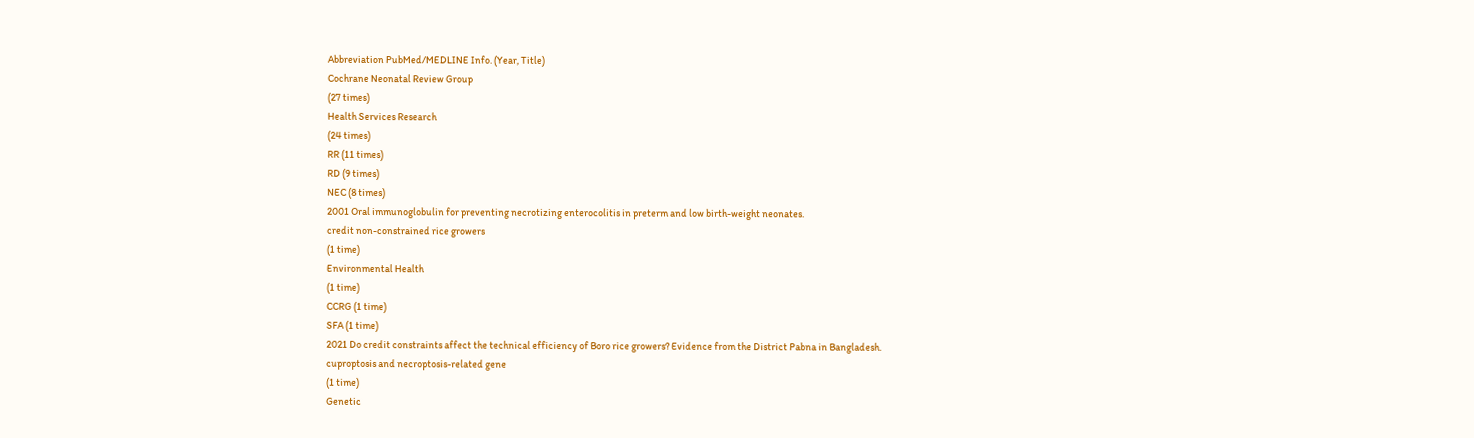Abbreviation PubMed/MEDLINE Info. (Year, Title)
Cochrane Neonatal Review Group
(27 times)
Health Services Research
(24 times)
RR (11 times)
RD (9 times)
NEC (8 times)
2001 Oral immunoglobulin for preventing necrotizing enterocolitis in preterm and low birth-weight neonates.
credit non-constrained rice growers
(1 time)
Environmental Health
(1 time)
CCRG (1 time)
SFA (1 time)
2021 Do credit constraints affect the technical efficiency of Boro rice growers? Evidence from the District Pabna in Bangladesh.
cuproptosis and necroptosis-related gene
(1 time)
Genetic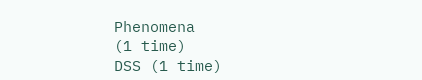Phenomena
(1 time)
DSS (1 time)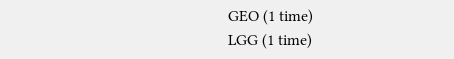GEO (1 time)
LGG (1 time)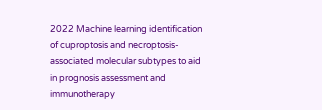2022 Machine learning identification of cuproptosis and necroptosis-associated molecular subtypes to aid in prognosis assessment and immunotherapy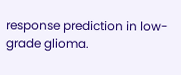response prediction in low-grade glioma.